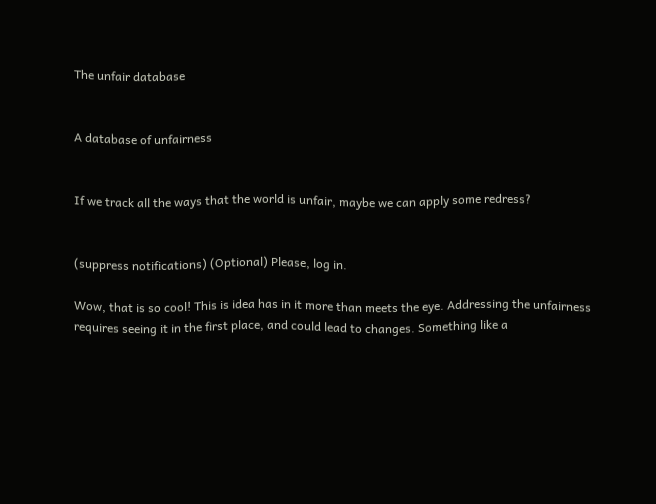The unfair database


A database of unfairness


If we track all the ways that the world is unfair, maybe we can apply some redress?


(suppress notifications) (Optional) Please, log in.

Wow, that is so cool! This is idea has in it more than meets the eye. Addressing the unfairness requires seeing it in the first place, and could lead to changes. Something like a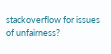stackoverflow for issues of unfairness?